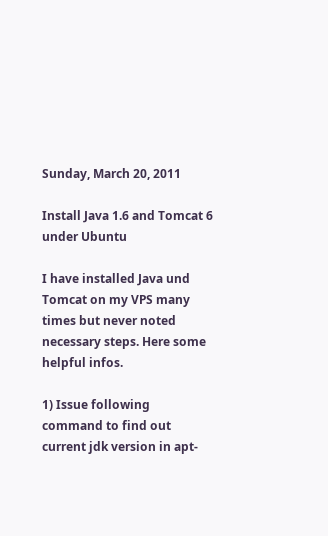Sunday, March 20, 2011

Install Java 1.6 and Tomcat 6 under Ubuntu

I have installed Java und Tomcat on my VPS many times but never noted necessary steps. Here some helpful infos.

1) Issue following command to find out current jdk version in apt-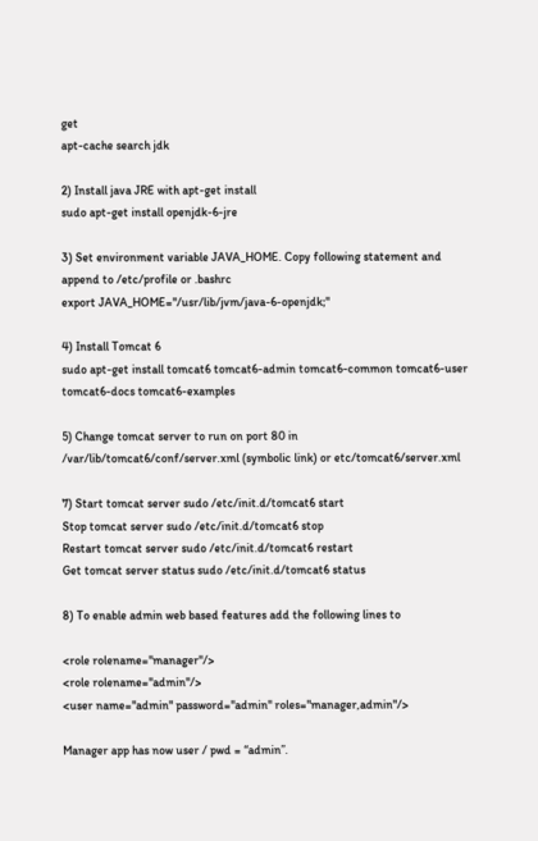get
apt-cache search jdk

2) Install java JRE with apt-get install
sudo apt-get install openjdk-6-jre

3) Set environment variable JAVA_HOME. Copy following statement and append to /etc/profile or .bashrc
export JAVA_HOME="/usr/lib/jvm/java-6-openjdk;"

4) Install Tomcat 6
sudo apt-get install tomcat6 tomcat6-admin tomcat6-common tomcat6-user tomcat6-docs tomcat6-examples

5) Change tomcat server to run on port 80 in
/var/lib/tomcat6/conf/server.xml (symbolic link) or etc/tomcat6/server.xml

7) Start tomcat server sudo /etc/init.d/tomcat6 start
Stop tomcat server sudo /etc/init.d/tomcat6 stop
Restart tomcat server sudo /etc/init.d/tomcat6 restart
Get tomcat server status sudo /etc/init.d/tomcat6 status

8) To enable admin web based features add the following lines to

<role rolename="manager"/>
<role rolename="admin"/>
<user name="admin" password="admin" roles="manager,admin"/>

Manager app has now user / pwd = “admin”.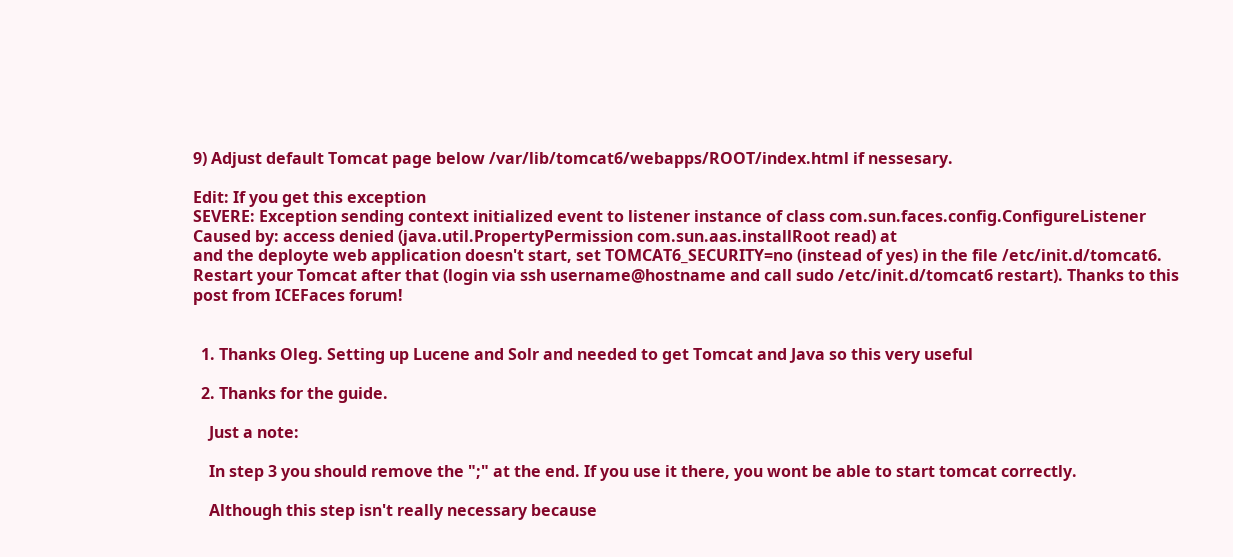9) Adjust default Tomcat page below /var/lib/tomcat6/webapps/ROOT/index.html if nessesary.

Edit: If you get this exception
SEVERE: Exception sending context initialized event to listener instance of class com.sun.faces.config.ConfigureListener
Caused by: access denied (java.util.PropertyPermission com.sun.aas.installRoot read) at
and the deployte web application doesn't start, set TOMCAT6_SECURITY=no (instead of yes) in the file /etc/init.d/tomcat6. Restart your Tomcat after that (login via ssh username@hostname and call sudo /etc/init.d/tomcat6 restart). Thanks to this post from ICEFaces forum!


  1. Thanks Oleg. Setting up Lucene and Solr and needed to get Tomcat and Java so this very useful

  2. Thanks for the guide.

    Just a note:

    In step 3 you should remove the ";" at the end. If you use it there, you wont be able to start tomcat correctly.

    Although this step isn't really necessary because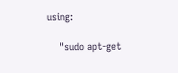using:

    "sudo apt-get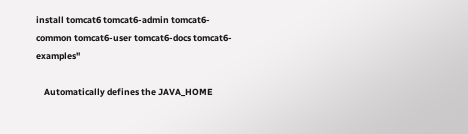install tomcat6 tomcat6-admin tomcat6-common tomcat6-user tomcat6-docs tomcat6-examples"

    Automatically defines the JAVA_HOME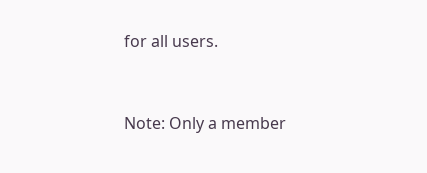for all users.


Note: Only a member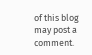of this blog may post a comment.